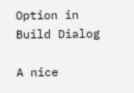Option in Build Dialog

A nice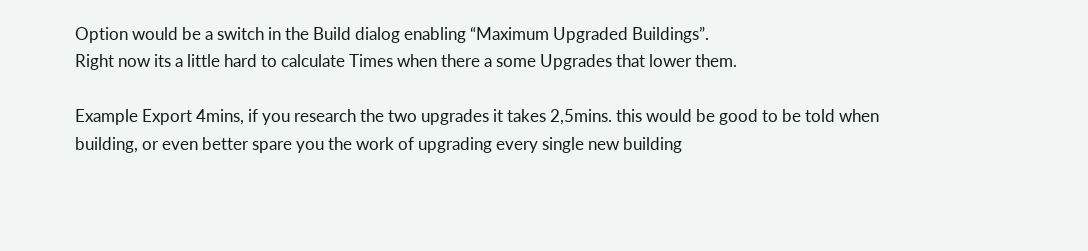Option would be a switch in the Build dialog enabling “Maximum Upgraded Buildings”.
Right now its a little hard to calculate Times when there a some Upgrades that lower them.

Example Export 4mins, if you research the two upgrades it takes 2,5mins. this would be good to be told when building, or even better spare you the work of upgrading every single new building